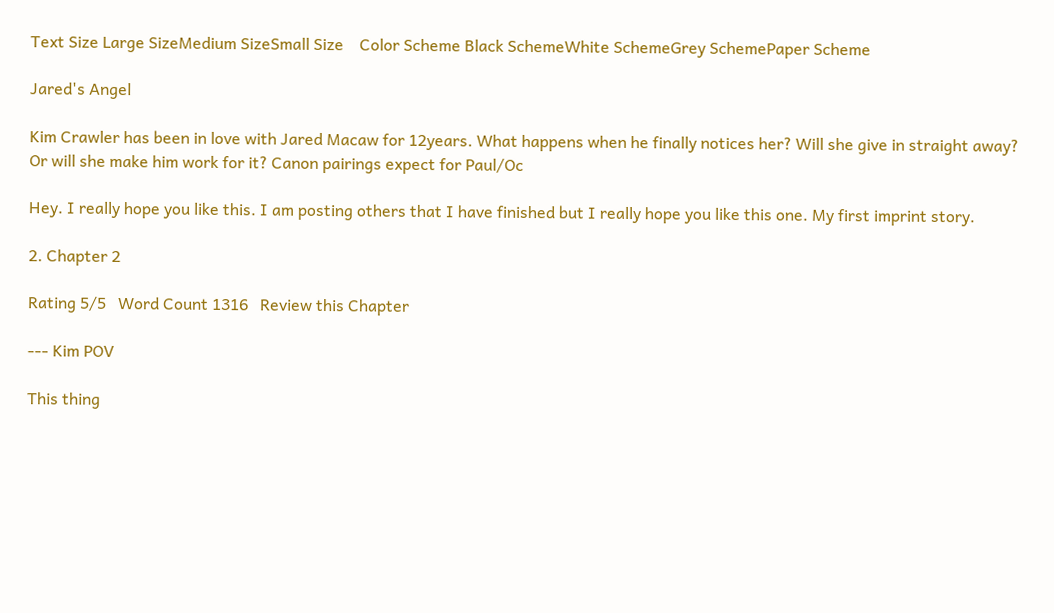Text Size Large SizeMedium SizeSmall Size    Color Scheme Black SchemeWhite SchemeGrey SchemePaper Scheme

Jared's Angel

Kim Crawler has been in love with Jared Macaw for 12years. What happens when he finally notices her? Will she give in straight away? Or will she make him work for it? Canon pairings expect for Paul/Oc

Hey. I really hope you like this. I am posting others that I have finished but I really hope you like this one. My first imprint story.

2. Chapter 2

Rating 5/5   Word Count 1316   Review this Chapter

--- Kim POV

This thing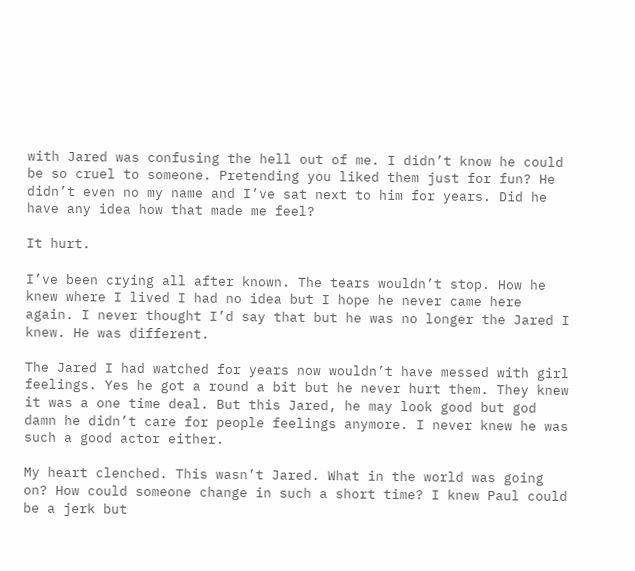with Jared was confusing the hell out of me. I didn’t know he could be so cruel to someone. Pretending you liked them just for fun? He didn’t even no my name and I’ve sat next to him for years. Did he have any idea how that made me feel?

It hurt.

I’ve been crying all after known. The tears wouldn’t stop. How he knew where I lived I had no idea but I hope he never came here again. I never thought I’d say that but he was no longer the Jared I knew. He was different.

The Jared I had watched for years now wouldn’t have messed with girl feelings. Yes he got a round a bit but he never hurt them. They knew it was a one time deal. But this Jared, he may look good but god damn he didn’t care for people feelings anymore. I never knew he was such a good actor either.

My heart clenched. This wasn’t Jared. What in the world was going on? How could someone change in such a short time? I knew Paul could be a jerk but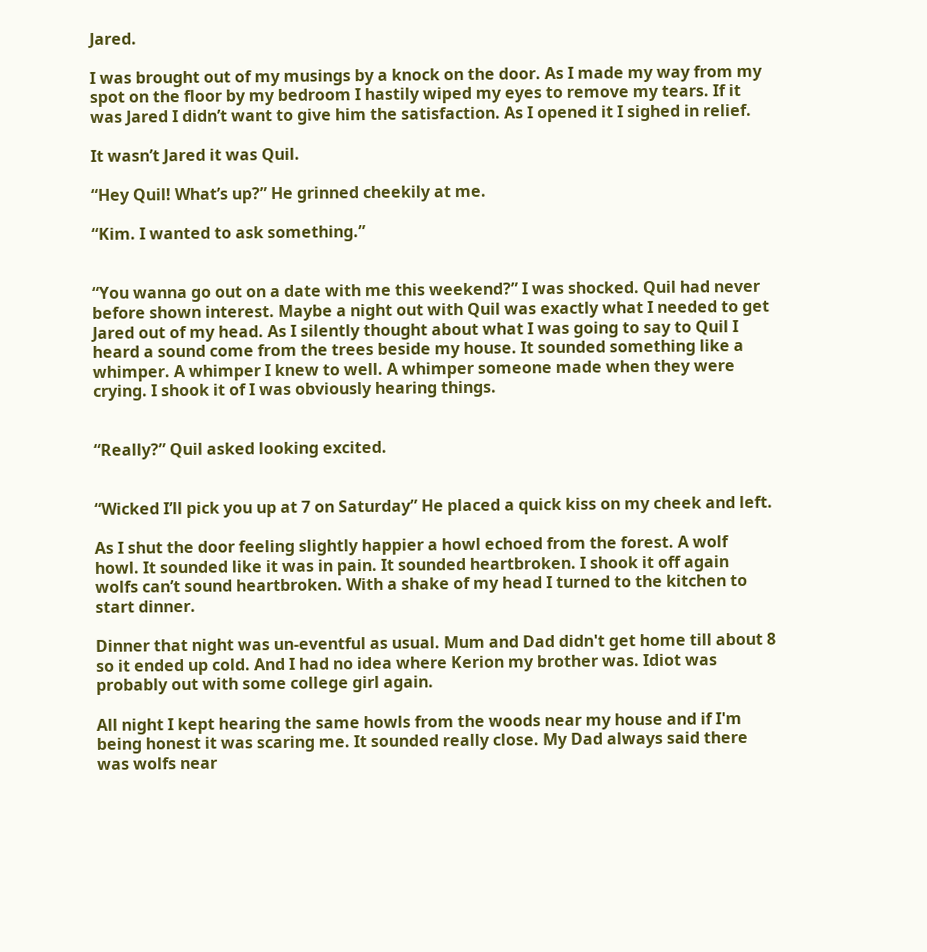Jared.

I was brought out of my musings by a knock on the door. As I made my way from my spot on the floor by my bedroom I hastily wiped my eyes to remove my tears. If it was Jared I didn’t want to give him the satisfaction. As I opened it I sighed in relief.

It wasn’t Jared it was Quil.

“Hey Quil! What’s up?” He grinned cheekily at me.

“Kim. I wanted to ask something.”


“You wanna go out on a date with me this weekend?” I was shocked. Quil had never before shown interest. Maybe a night out with Quil was exactly what I needed to get Jared out of my head. As I silently thought about what I was going to say to Quil I heard a sound come from the trees beside my house. It sounded something like a whimper. A whimper I knew to well. A whimper someone made when they were crying. I shook it of I was obviously hearing things.


“Really?” Quil asked looking excited.


“Wicked I’ll pick you up at 7 on Saturday” He placed a quick kiss on my cheek and left.

As I shut the door feeling slightly happier a howl echoed from the forest. A wolf howl. It sounded like it was in pain. It sounded heartbroken. I shook it off again wolfs can’t sound heartbroken. With a shake of my head I turned to the kitchen to start dinner.

Dinner that night was un-eventful as usual. Mum and Dad didn't get home till about 8 so it ended up cold. And I had no idea where Kerion my brother was. Idiot was probably out with some college girl again.

All night I kept hearing the same howls from the woods near my house and if I'm being honest it was scaring me. It sounded really close. My Dad always said there was wolfs near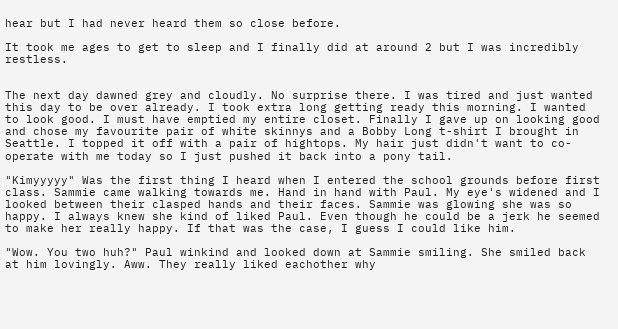hear but I had never heard them so close before.

It took me ages to get to sleep and I finally did at around 2 but I was incredibly restless.


The next day dawned grey and cloudly. No surprise there. I was tired and just wanted this day to be over already. I took extra long getting ready this morning. I wanted to look good. I must have emptied my entire closet. Finally I gave up on looking good and chose my favourite pair of white skinnys and a Bobby Long t-shirt I brought in Seattle. I topped it off with a pair of hightops. My hair just didn't want to co-operate with me today so I just pushed it back into a pony tail.

"Kimyyyyy" Was the first thing I heard when I entered the school grounds before first class. Sammie came walking towards me. Hand in hand with Paul. My eye's widened and I looked between their clasped hands and their faces. Sammie was glowing she was so happy. I always knew she kind of liked Paul. Even though he could be a jerk he seemed to make her really happy. If that was the case, I guess I could like him.

"Wow. You two huh?" Paul winkind and looked down at Sammie smiling. She smiled back at him lovingly. Aww. They really liked eachother why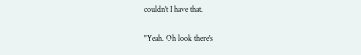couldn't I have that.

"Yeah. Oh look there's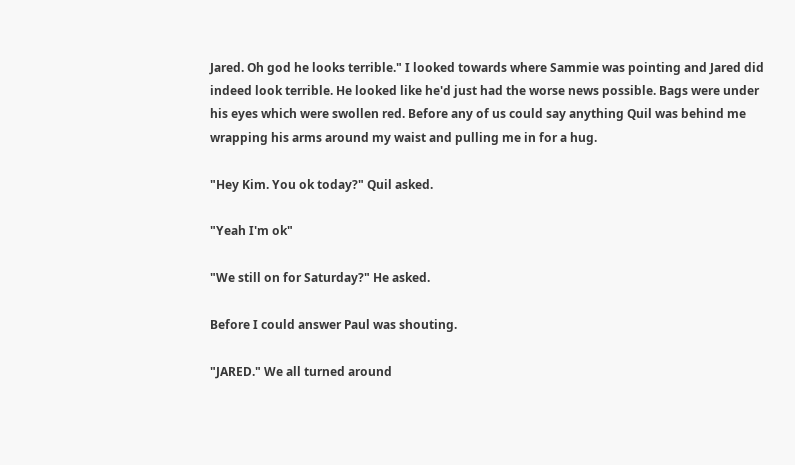Jared. Oh god he looks terrible." I looked towards where Sammie was pointing and Jared did indeed look terrible. He looked like he'd just had the worse news possible. Bags were under his eyes which were swollen red. Before any of us could say anything Quil was behind me wrapping his arms around my waist and pulling me in for a hug.

"Hey Kim. You ok today?" Quil asked.

"Yeah I'm ok"

"We still on for Saturday?" He asked.

Before I could answer Paul was shouting.

"JARED." We all turned around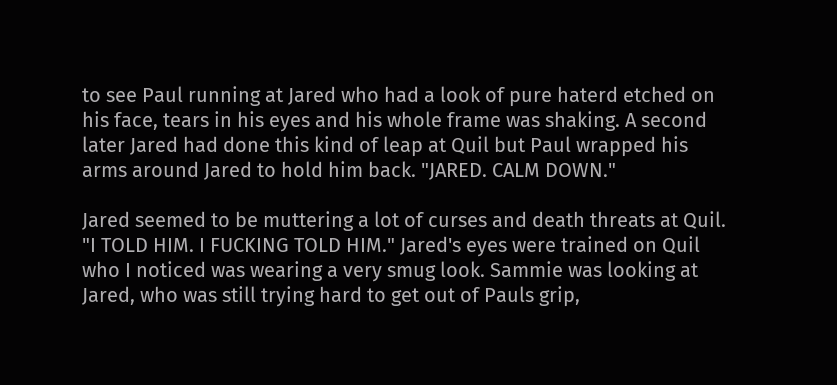to see Paul running at Jared who had a look of pure haterd etched on his face, tears in his eyes and his whole frame was shaking. A second later Jared had done this kind of leap at Quil but Paul wrapped his arms around Jared to hold him back. "JARED. CALM DOWN."

Jared seemed to be muttering a lot of curses and death threats at Quil. "I TOLD HIM. I FUCKING TOLD HIM." Jared's eyes were trained on Quil who I noticed was wearing a very smug look. Sammie was looking at Jared, who was still trying hard to get out of Pauls grip,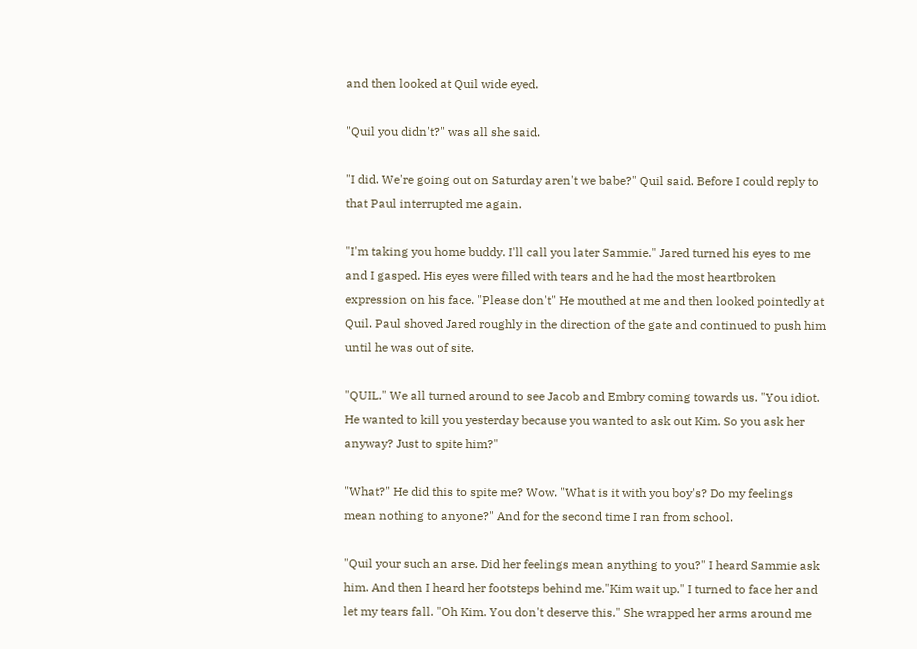and then looked at Quil wide eyed.

"Quil you didn't?" was all she said.

"I did. We're going out on Saturday aren't we babe?" Quil said. Before I could reply to that Paul interrupted me again.

"I'm taking you home buddy. I'll call you later Sammie." Jared turned his eyes to me and I gasped. His eyes were filled with tears and he had the most heartbroken expression on his face. "Please don't" He mouthed at me and then looked pointedly at Quil. Paul shoved Jared roughly in the direction of the gate and continued to push him until he was out of site.

"QUIL." We all turned around to see Jacob and Embry coming towards us. "You idiot. He wanted to kill you yesterday because you wanted to ask out Kim. So you ask her anyway? Just to spite him?"

"What?" He did this to spite me? Wow. "What is it with you boy's? Do my feelings mean nothing to anyone?" And for the second time I ran from school.

"Quil your such an arse. Did her feelings mean anything to you?" I heard Sammie ask him. And then I heard her footsteps behind me."Kim wait up." I turned to face her and let my tears fall. "Oh Kim. You don't deserve this." She wrapped her arms around me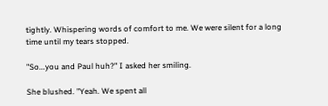tightly. Whispering words of comfort to me. We were silent for a long time until my tears stopped.

"So...you and Paul huh?" I asked her smiling.

She blushed. "Yeah. We spent all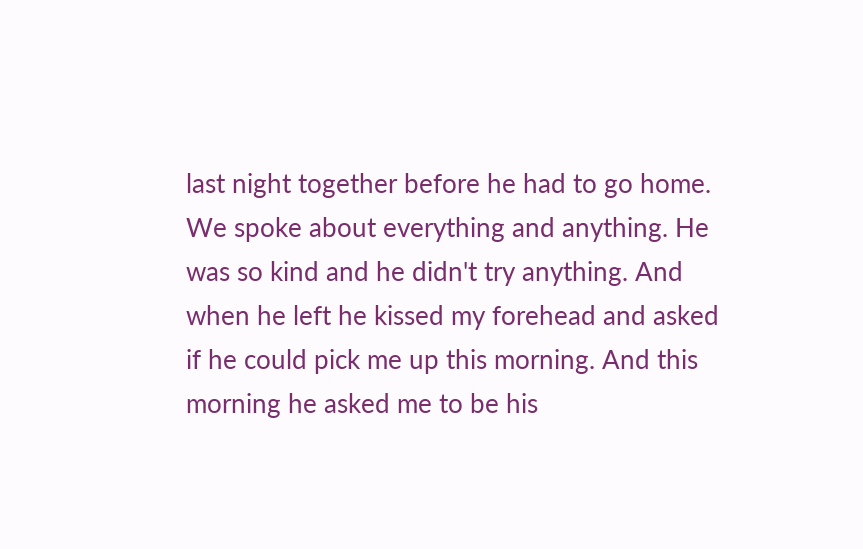last night together before he had to go home. We spoke about everything and anything. He was so kind and he didn't try anything. And when he left he kissed my forehead and asked if he could pick me up this morning. And this morning he asked me to be his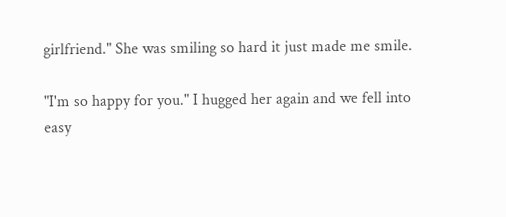girlfriend." She was smiling so hard it just made me smile.

"I'm so happy for you." I hugged her again and we fell into easy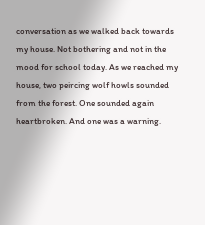conversation as we walked back towards my house. Not bothering and not in the mood for school today. As we reached my house, two peircing wolf howls sounded from the forest. One sounded again heartbroken. And one was a warning.